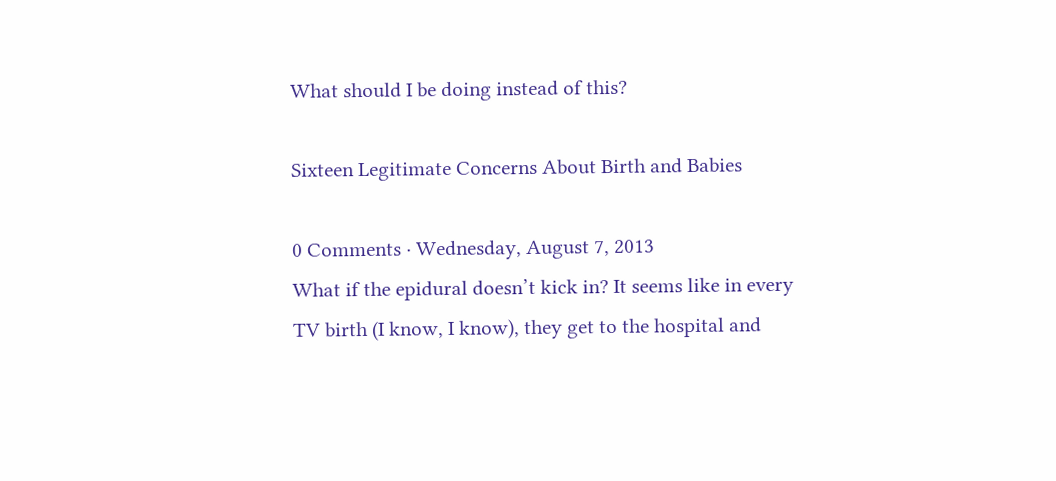What should I be doing instead of this?

Sixteen Legitimate Concerns About Birth and Babies

0 Comments · Wednesday, August 7, 2013
What if the epidural doesn’t kick in? It seems like in every TV birth (I know, I know), they get to the hospital and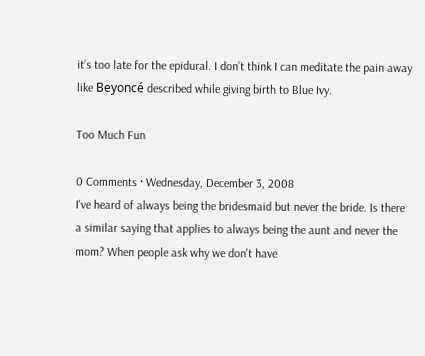it’s too late for the epidural. I don’t think I can meditate the pain away like Beyoncé described while giving birth to Blue Ivy.

Too Much Fun

0 Comments · Wednesday, December 3, 2008
I've heard of always being the bridesmaid but never the bride. Is there a similar saying that applies to always being the aunt and never the mom? When people ask why we don't have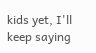kids yet, I'll keep saying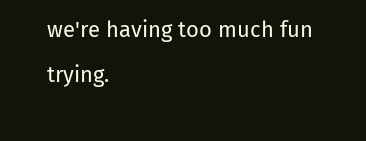we're having too much fun trying.